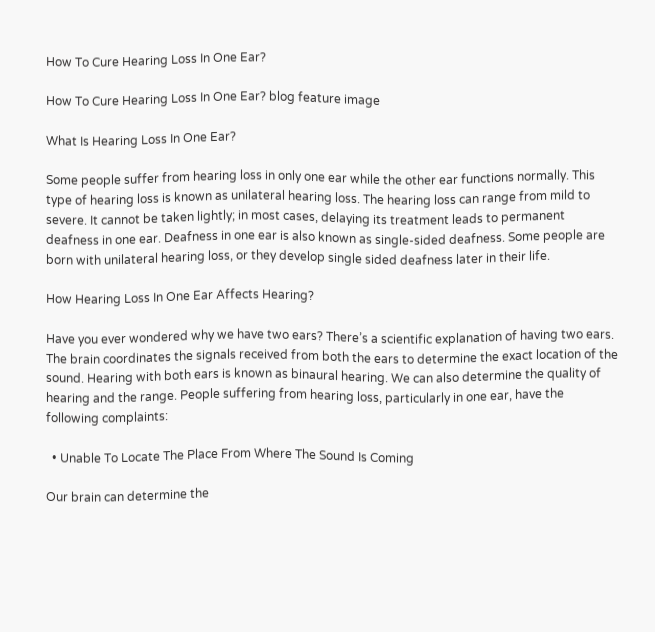How To Cure Hearing Loss In One Ear?

How To Cure Hearing Loss In One Ear? blog feature image

What Is Hearing Loss In One Ear?

Some people suffer from hearing loss in only one ear while the other ear functions normally. This type of hearing loss is known as unilateral hearing loss. The hearing loss can range from mild to severe. It cannot be taken lightly; in most cases, delaying its treatment leads to permanent deafness in one ear. Deafness in one ear is also known as single-sided deafness. Some people are born with unilateral hearing loss, or they develop single sided deafness later in their life.

How Hearing Loss In One Ear Affects Hearing?

Have you ever wondered why we have two ears? There’s a scientific explanation of having two ears. The brain coordinates the signals received from both the ears to determine the exact location of the sound. Hearing with both ears is known as binaural hearing. We can also determine the quality of hearing and the range. People suffering from hearing loss, particularly in one ear, have the following complaints:

  • Unable To Locate The Place From Where The Sound Is Coming

Our brain can determine the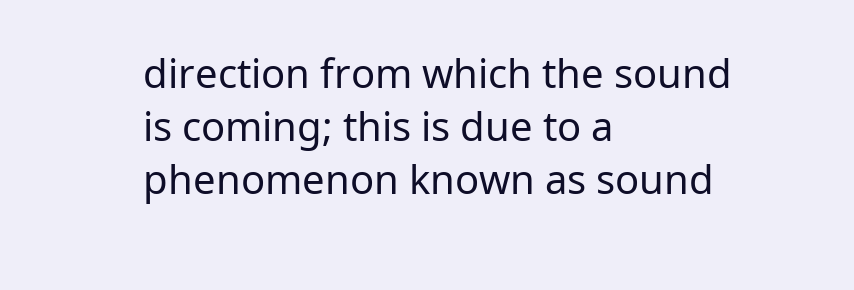direction from which the sound is coming; this is due to a phenomenon known as sound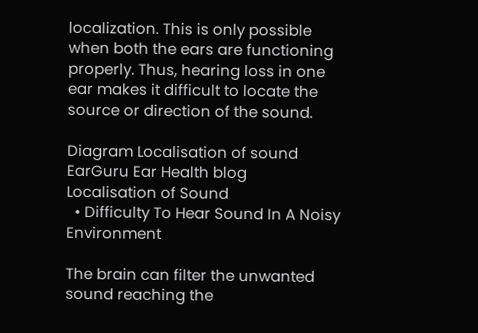localization. This is only possible when both the ears are functioning properly. Thus, hearing loss in one ear makes it difficult to locate the source or direction of the sound.

Diagram Localisation of sound EarGuru Ear Health blog
Localisation of Sound
  • Difficulty To Hear Sound In A Noisy Environment

The brain can filter the unwanted sound reaching the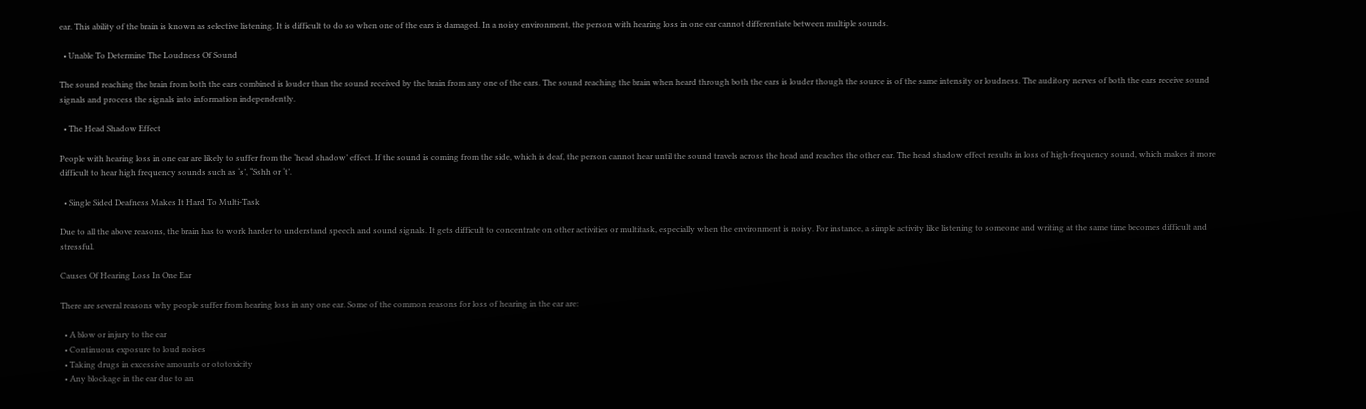ear. This ability of the brain is known as selective listening. It is difficult to do so when one of the ears is damaged. In a noisy environment, the person with hearing loss in one ear cannot differentiate between multiple sounds.

  • Unable To Determine The Loudness Of Sound

The sound reaching the brain from both the ears combined is louder than the sound received by the brain from any one of the ears. The sound reaching the brain when heard through both the ears is louder though the source is of the same intensity or loudness. The auditory nerves of both the ears receive sound signals and process the signals into information independently.

  • The Head Shadow Effect

People with hearing loss in one ear are likely to suffer from the ‘head shadow’ effect. If the sound is coming from the side, which is deaf, the person cannot hear until the sound travels across the head and reaches the other ear. The head shadow effect results in loss of high-frequency sound, which makes it more difficult to hear high frequency sounds such as ‘s’, “Sshh or ‘t’.

  • Single Sided Deafness Makes It Hard To Multi-Task

Due to all the above reasons, the brain has to work harder to understand speech and sound signals. It gets difficult to concentrate on other activities or multitask, especially when the environment is noisy. For instance, a simple activity like listening to someone and writing at the same time becomes difficult and stressful.

Causes Of Hearing Loss In One Ear

There are several reasons why people suffer from hearing loss in any one ear. Some of the common reasons for loss of hearing in the ear are:

  • A blow or injury to the ear
  • Continuous exposure to loud noises
  • Taking drugs in excessive amounts or ototoxicity
  • Any blockage in the ear due to an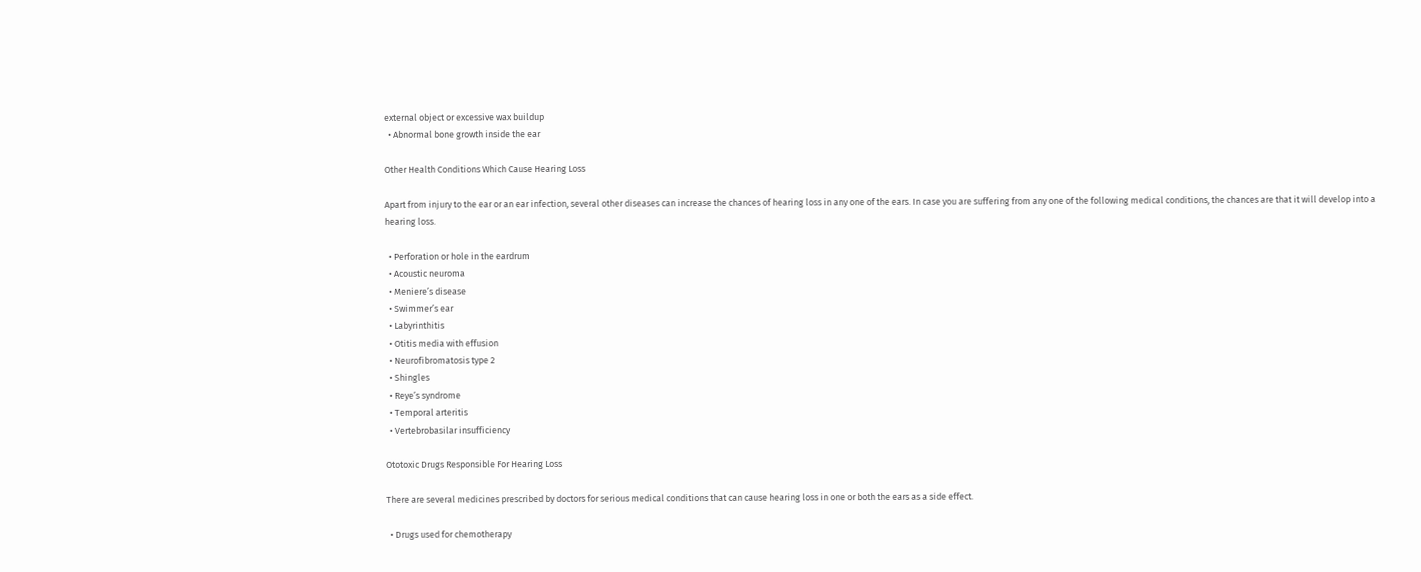external object or excessive wax buildup
  • Abnormal bone growth inside the ear

Other Health Conditions Which Cause Hearing Loss

Apart from injury to the ear or an ear infection, several other diseases can increase the chances of hearing loss in any one of the ears. In case you are suffering from any one of the following medical conditions, the chances are that it will develop into a hearing loss.

  • Perforation or hole in the eardrum
  • Acoustic neuroma
  • Meniere’s disease
  • Swimmer’s ear
  • Labyrinthitis
  • Otitis media with effusion
  • Neurofibromatosis type 2
  • Shingles
  • Reye’s syndrome
  • Temporal arteritis
  • Vertebrobasilar insufficiency

Ototoxic Drugs Responsible For Hearing Loss

There are several medicines prescribed by doctors for serious medical conditions that can cause hearing loss in one or both the ears as a side effect.

  • Drugs used for chemotherapy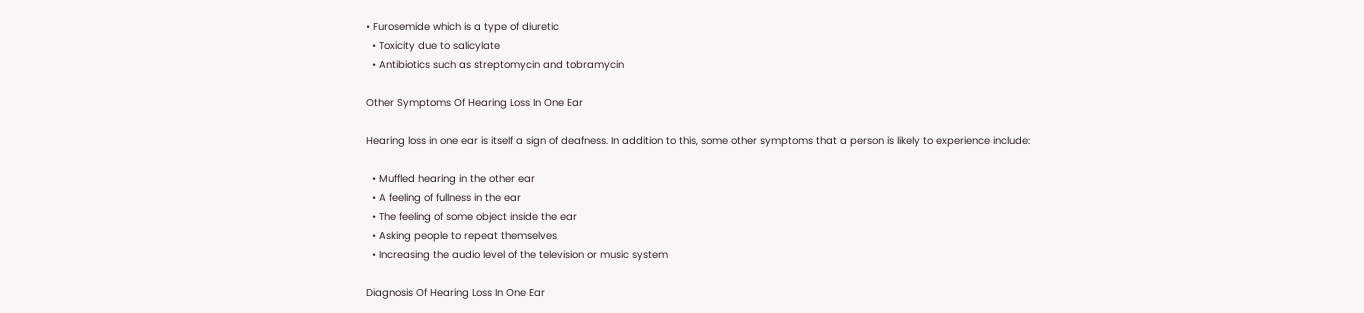• Furosemide which is a type of diuretic
  • Toxicity due to salicylate
  • Antibiotics such as streptomycin and tobramycin

Other Symptoms Of Hearing Loss In One Ear

Hearing loss in one ear is itself a sign of deafness. In addition to this, some other symptoms that a person is likely to experience include:

  • Muffled hearing in the other ear
  • A feeling of fullness in the ear
  • The feeling of some object inside the ear
  • Asking people to repeat themselves
  • Increasing the audio level of the television or music system

Diagnosis Of Hearing Loss In One Ear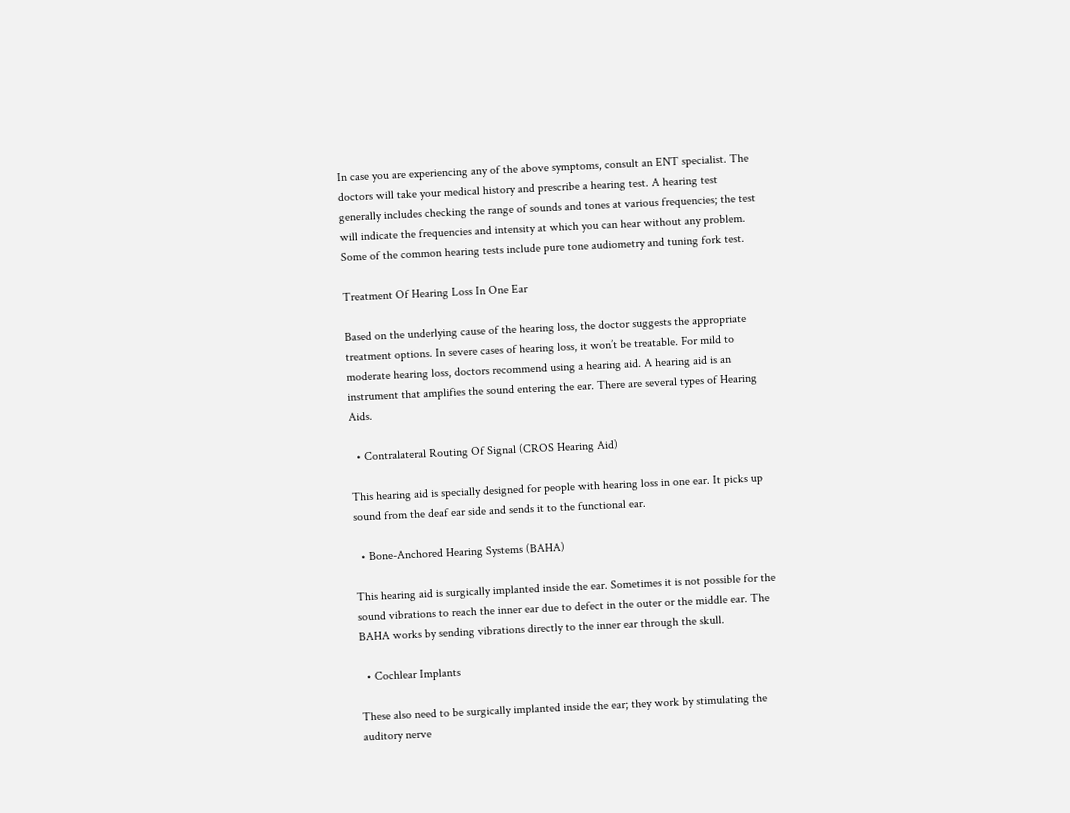In case you are experiencing any of the above symptoms, consult an ENT specialist. The doctors will take your medical history and prescribe a hearing test. A hearing test generally includes checking the range of sounds and tones at various frequencies; the test will indicate the frequencies and intensity at which you can hear without any problem. Some of the common hearing tests include pure tone audiometry and tuning fork test.

Treatment Of Hearing Loss In One Ear

Based on the underlying cause of the hearing loss, the doctor suggests the appropriate treatment options. In severe cases of hearing loss, it won’t be treatable. For mild to moderate hearing loss, doctors recommend using a hearing aid. A hearing aid is an instrument that amplifies the sound entering the ear. There are several types of Hearing Aids.

  • Contralateral Routing Of Signal (CROS Hearing Aid)

This hearing aid is specially designed for people with hearing loss in one ear. It picks up sound from the deaf ear side and sends it to the functional ear.

  • Bone-Anchored Hearing Systems (BAHA)

This hearing aid is surgically implanted inside the ear. Sometimes it is not possible for the sound vibrations to reach the inner ear due to defect in the outer or the middle ear. The BAHA works by sending vibrations directly to the inner ear through the skull.

  • Cochlear Implants

These also need to be surgically implanted inside the ear; they work by stimulating the auditory nerve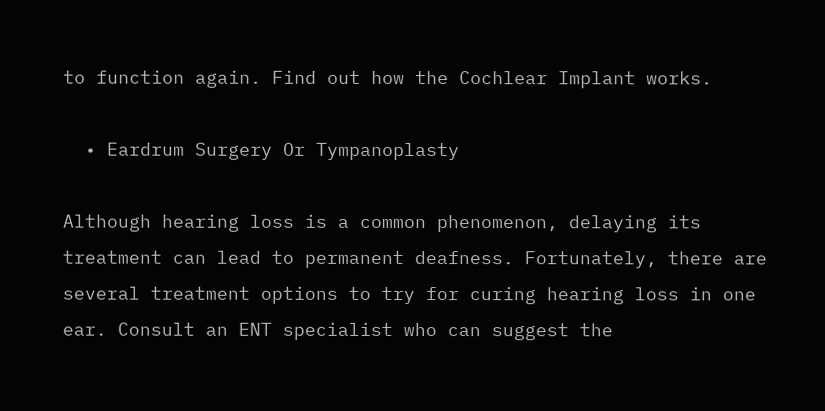to function again. Find out how the Cochlear Implant works.

  • Eardrum Surgery Or Tympanoplasty

Although hearing loss is a common phenomenon, delaying its treatment can lead to permanent deafness. Fortunately, there are several treatment options to try for curing hearing loss in one ear. Consult an ENT specialist who can suggest the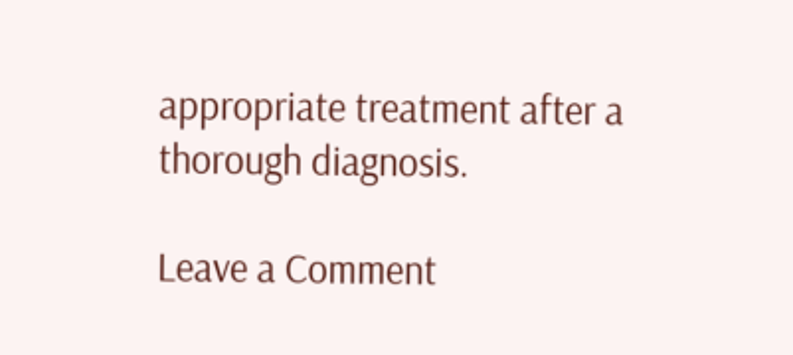appropriate treatment after a thorough diagnosis.

Leave a Comment